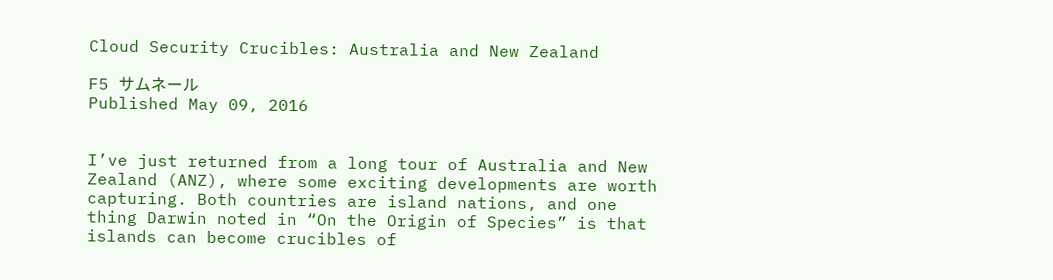Cloud Security Crucibles: Australia and New Zealand

F5 サムネール
Published May 09, 2016


I’ve just returned from a long tour of Australia and New Zealand (ANZ), where some exciting developments are worth capturing. Both countries are island nations, and one thing Darwin noted in “On the Origin of Species” is that islands can become crucibles of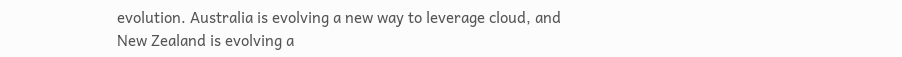evolution. Australia is evolving a new way to leverage cloud, and New Zealand is evolving a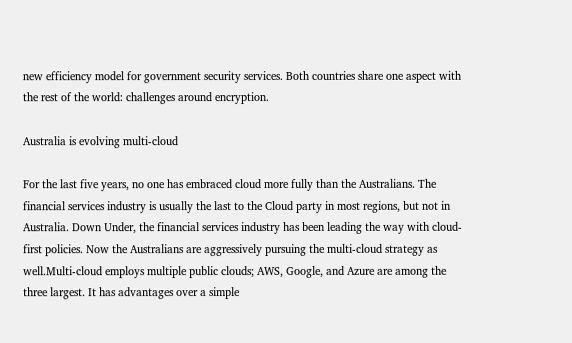new efficiency model for government security services. Both countries share one aspect with the rest of the world: challenges around encryption.

Australia is evolving multi-cloud

For the last five years, no one has embraced cloud more fully than the Australians. The financial services industry is usually the last to the Cloud party in most regions, but not in Australia. Down Under, the financial services industry has been leading the way with cloud-first policies. Now the Australians are aggressively pursuing the multi-cloud strategy as well.Multi-cloud employs multiple public clouds; AWS, Google, and Azure are among the three largest. It has advantages over a simple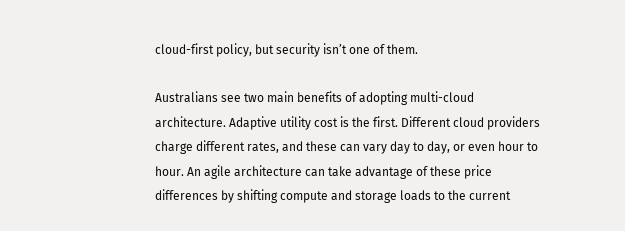cloud-first policy, but security isn’t one of them.

Australians see two main benefits of adopting multi-cloud architecture. Adaptive utility cost is the first. Different cloud providers charge different rates, and these can vary day to day, or even hour to hour. An agile architecture can take advantage of these price differences by shifting compute and storage loads to the current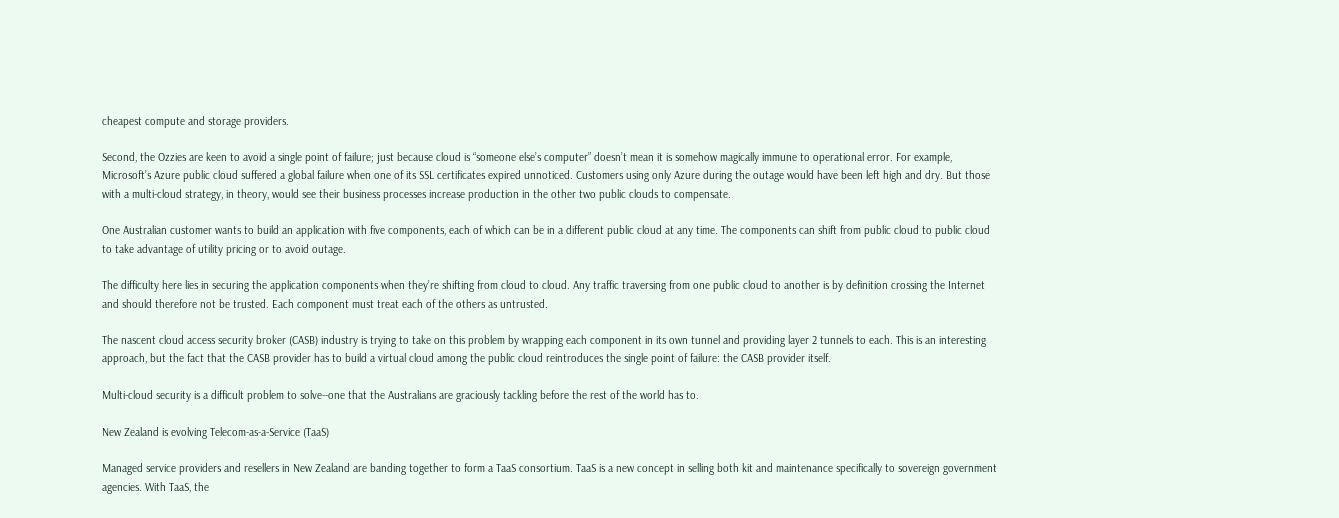cheapest compute and storage providers.

Second, the Ozzies are keen to avoid a single point of failure; just because cloud is “someone else’s computer” doesn’t mean it is somehow magically immune to operational error. For example, Microsoft’s Azure public cloud suffered a global failure when one of its SSL certificates expired unnoticed. Customers using only Azure during the outage would have been left high and dry. But those with a multi-cloud strategy, in theory, would see their business processes increase production in the other two public clouds to compensate.

One Australian customer wants to build an application with five components, each of which can be in a different public cloud at any time. The components can shift from public cloud to public cloud to take advantage of utility pricing or to avoid outage.

The difficulty here lies in securing the application components when they’re shifting from cloud to cloud. Any traffic traversing from one public cloud to another is by definition crossing the Internet and should therefore not be trusted. Each component must treat each of the others as untrusted.

The nascent cloud access security broker (CASB) industry is trying to take on this problem by wrapping each component in its own tunnel and providing layer 2 tunnels to each. This is an interesting approach, but the fact that the CASB provider has to build a virtual cloud among the public cloud reintroduces the single point of failure: the CASB provider itself.

Multi-cloud security is a difficult problem to solve--one that the Australians are graciously tackling before the rest of the world has to.

New Zealand is evolving Telecom-as-a-Service (TaaS)

Managed service providers and resellers in New Zealand are banding together to form a TaaS consortium. TaaS is a new concept in selling both kit and maintenance specifically to sovereign government agencies. With TaaS, the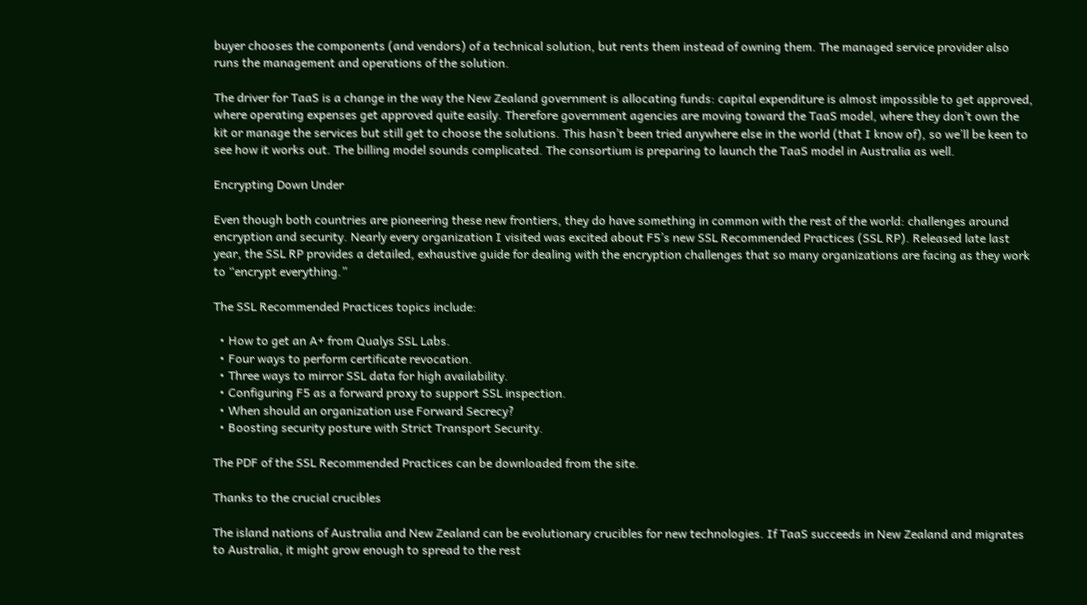buyer chooses the components (and vendors) of a technical solution, but rents them instead of owning them. The managed service provider also runs the management and operations of the solution.

The driver for TaaS is a change in the way the New Zealand government is allocating funds: capital expenditure is almost impossible to get approved, where operating expenses get approved quite easily. Therefore government agencies are moving toward the TaaS model, where they don’t own the kit or manage the services but still get to choose the solutions. This hasn’t been tried anywhere else in the world (that I know of), so we’ll be keen to see how it works out. The billing model sounds complicated. The consortium is preparing to launch the TaaS model in Australia as well.

Encrypting Down Under

Even though both countries are pioneering these new frontiers, they do have something in common with the rest of the world: challenges around encryption and security. Nearly every organization I visited was excited about F5’s new SSL Recommended Practices (SSL RP). Released late last year, the SSL RP provides a detailed, exhaustive guide for dealing with the encryption challenges that so many organizations are facing as they work to “encrypt everything.”

The SSL Recommended Practices topics include:

  • How to get an A+ from Qualys SSL Labs.
  • Four ways to perform certificate revocation.
  • Three ways to mirror SSL data for high availability.
  • Configuring F5 as a forward proxy to support SSL inspection.
  • When should an organization use Forward Secrecy?
  • Boosting security posture with Strict Transport Security.

The PDF of the SSL Recommended Practices can be downloaded from the site.

Thanks to the crucial crucibles

The island nations of Australia and New Zealand can be evolutionary crucibles for new technologies. If TaaS succeeds in New Zealand and migrates to Australia, it might grow enough to spread to the rest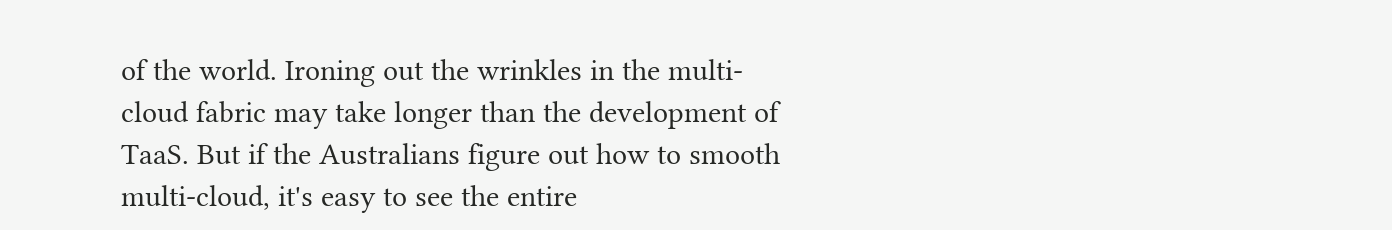of the world. Ironing out the wrinkles in the multi-cloud fabric may take longer than the development of TaaS. But if the Australians figure out how to smooth multi-cloud, it's easy to see the entire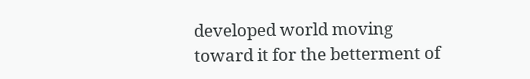developed world moving toward it for the betterment of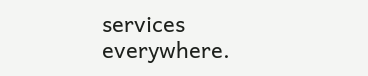services everywhere.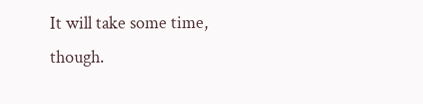It will take some time, though.